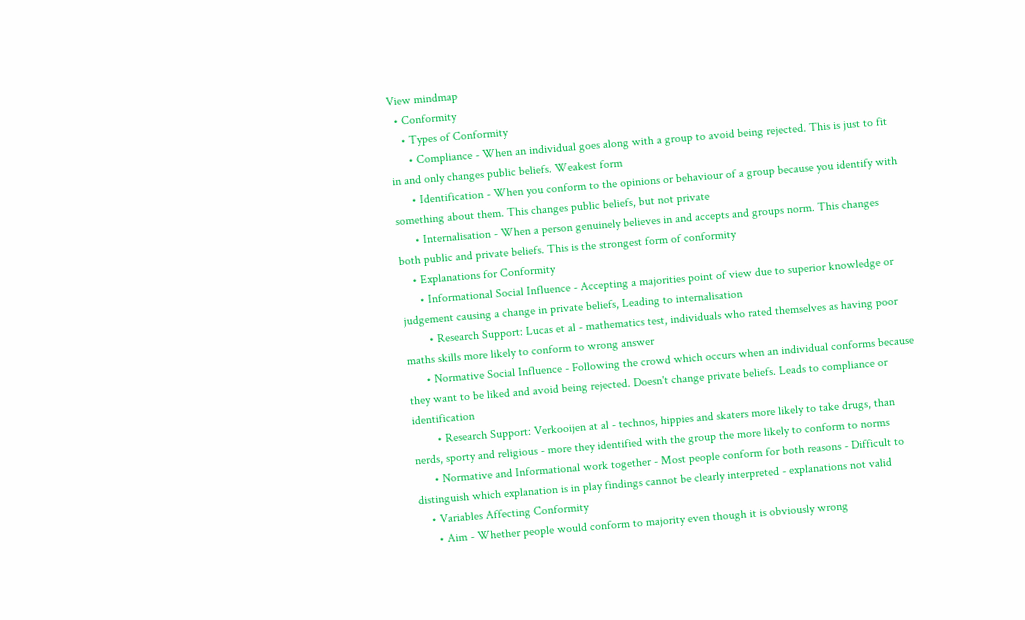View mindmap
  • Conformity
    • Types of Conformity
      • Compliance - When an individual goes along with a group to avoid being rejected. This is just to fit in and only changes public beliefs. Weakest form
      • Identification - When you conform to the opinions or behaviour of a group because you identify with something about them. This changes public beliefs, but not private
      • Internalisation - When a person genuinely believes in and accepts and groups norm. This changes both public and private beliefs. This is the strongest form of conformity
    • Explanations for Conformity
      • Informational Social Influence - Accepting a majorities point of view due to superior knowledge or judgement causing a change in private beliefs, Leading to internalisation
        • Research Support: Lucas et al - mathematics test, individuals who rated themselves as having poor maths skills more likely to conform to wrong answer
      • Normative Social Influence - Following the crowd which occurs when an individual conforms because they want to be liked and avoid being rejected. Doesn't change private beliefs. Leads to compliance or identification
        • Research Support: Verkooijen at al - technos, hippies and skaters more likely to take drugs, than nerds, sporty and religious - more they identified with the group the more likely to conform to norms
      • Normative and Informational work together - Most people conform for both reasons - Difficult to distinguish which explanation is in play findings cannot be clearly interpreted - explanations not valid
    • Variables Affecting Conformity
      • Aim - Whether people would conform to majority even though it is obviously wrong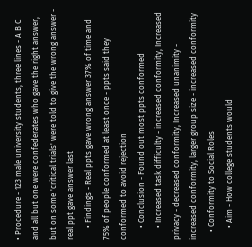• Procedure - 123 male university students, three lines - A B C and all but one were confederates who gave the right answer, but on some 'critical trials' were told to give the wrong answer - real ppt gave answer last
      • Findings - Real ppts gave wrong answer 37% of time and 75% of people conformed at least once - ppts said they conformed to avoid rejection
      • Conclusion - Found out most ppts conformed
      • Increased task difficulty - increased conformity, Increased privacy - decreased conformity, Increased unanimity - increased conformity, larger group size - increased conformity
    • Conformity to Social Roles
      • Aim - How college students would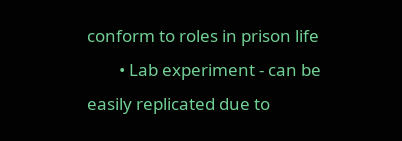conform to roles in prison life
        • Lab experiment - can be easily replicated due to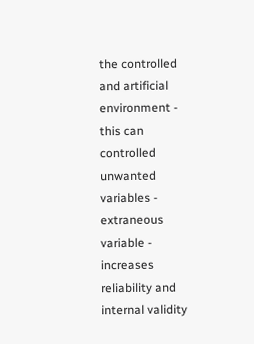the controlled and artificial environment - this can controlled unwanted variables - extraneous variable - increases reliability and internal validity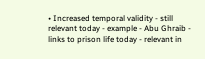• Increased temporal validity - still relevant today - example - Abu Ghraib - links to prison life today - relevant in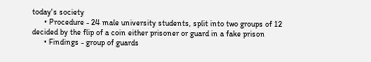today's society
      • Procedure - 24 male university students, split into two groups of 12 decided by the flip of a coin either prisoner or guard in a fake prison
      • Findings - group of guards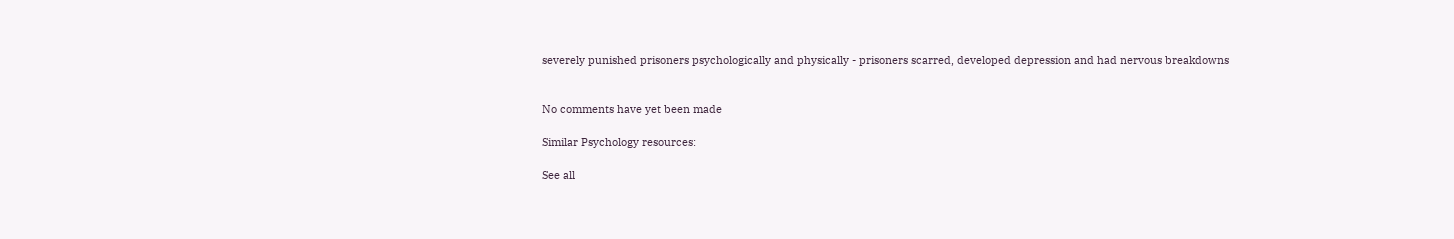severely punished prisoners psychologically and physically - prisoners scarred, developed depression and had nervous breakdowns


No comments have yet been made

Similar Psychology resources:

See all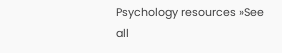Psychology resources »See all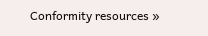Conformity resources »